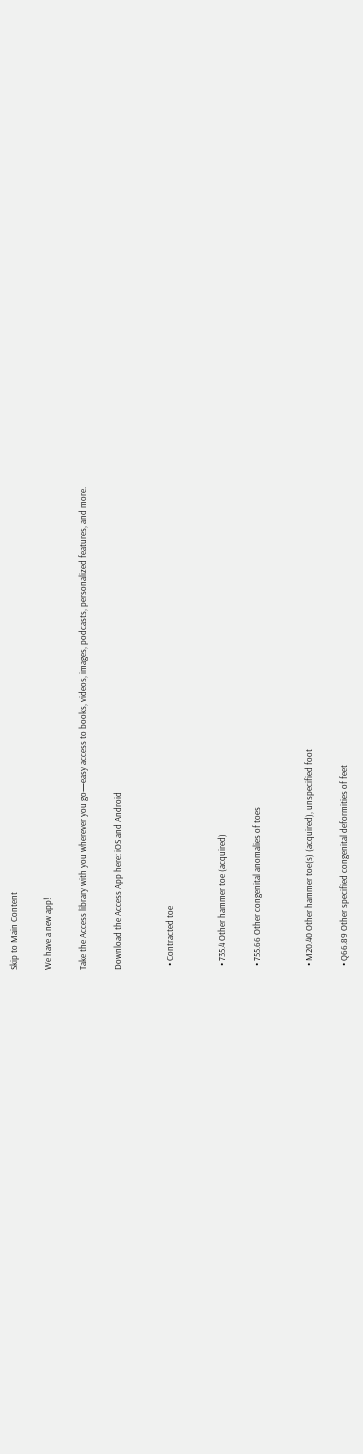Skip to Main Content

We have a new app!

Take the Access library with you wherever you go—easy access to books, videos, images, podcasts, personalized features, and more.

Download the Access App here: iOS and Android


  • Contracted toe


  • 735.4 Other hammer toe (acquired)

  • 755.66 Other congenital anomalies of toes


  • M20.40 Other hammer toe(s) (acquired), unspecified foot

  • Q66.89 Other specified congenital deformities of feet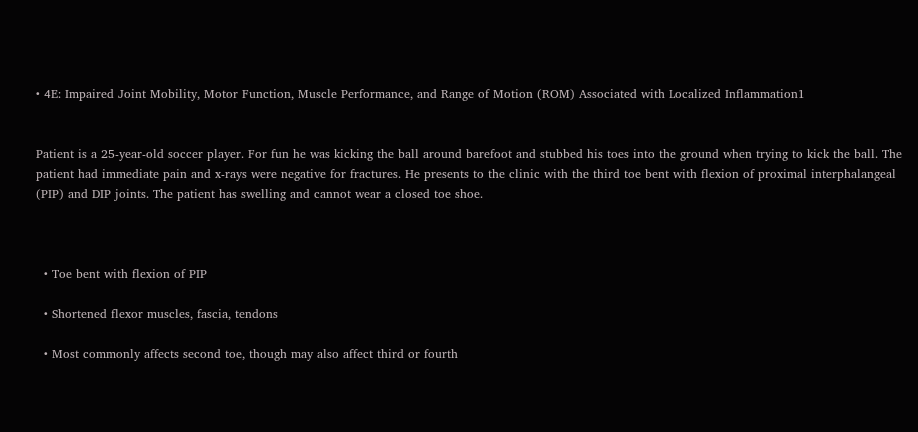• 4E: Impaired Joint Mobility, Motor Function, Muscle Performance, and Range of Motion (ROM) Associated with Localized Inflammation1


Patient is a 25-year-old soccer player. For fun he was kicking the ball around barefoot and stubbed his toes into the ground when trying to kick the ball. The patient had immediate pain and x-rays were negative for fractures. He presents to the clinic with the third toe bent with flexion of proximal interphalangeal (PIP) and DIP joints. The patient has swelling and cannot wear a closed toe shoe.



  • Toe bent with flexion of PIP

  • Shortened flexor muscles, fascia, tendons

  • Most commonly affects second toe, though may also affect third or fourth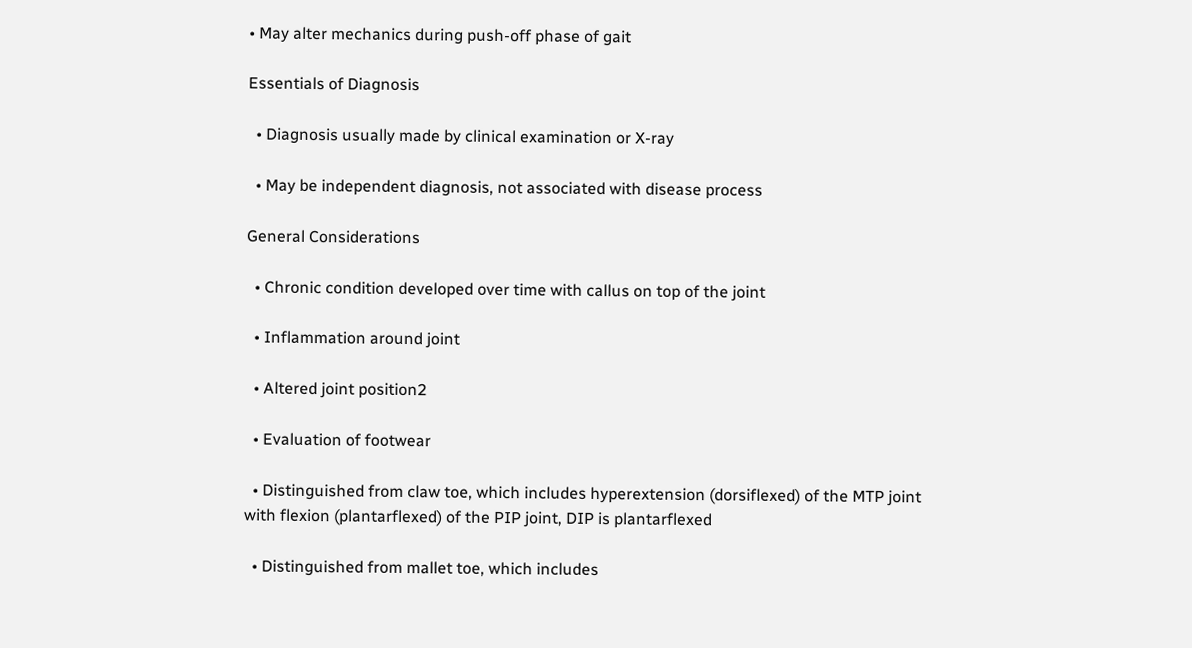• May alter mechanics during push-off phase of gait

Essentials of Diagnosis

  • Diagnosis usually made by clinical examination or X-ray

  • May be independent diagnosis, not associated with disease process

General Considerations

  • Chronic condition developed over time with callus on top of the joint

  • Inflammation around joint

  • Altered joint position2

  • Evaluation of footwear

  • Distinguished from claw toe, which includes hyperextension (dorsiflexed) of the MTP joint with flexion (plantarflexed) of the PIP joint, DIP is plantarflexed

  • Distinguished from mallet toe, which includes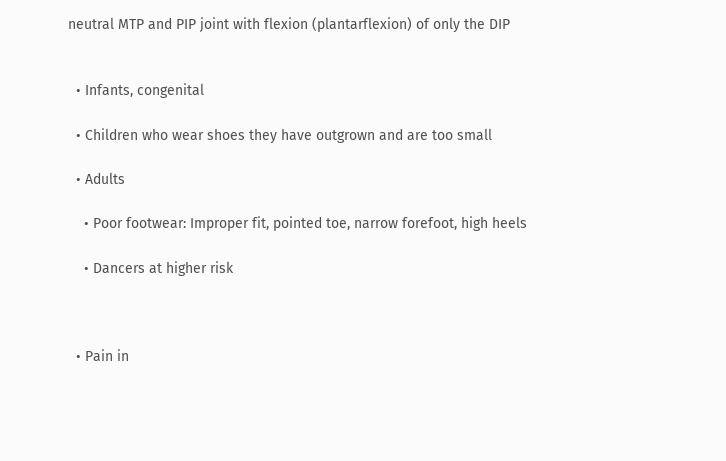neutral MTP and PIP joint with flexion (plantarflexion) of only the DIP


  • Infants, congenital

  • Children who wear shoes they have outgrown and are too small

  • Adults

    • Poor footwear: Improper fit, pointed toe, narrow forefoot, high heels

    • Dancers at higher risk



  • Pain in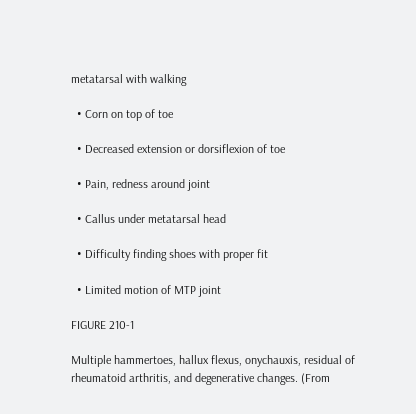metatarsal with walking

  • Corn on top of toe

  • Decreased extension or dorsiflexion of toe

  • Pain, redness around joint

  • Callus under metatarsal head

  • Difficulty finding shoes with proper fit

  • Limited motion of MTP joint

FIGURE 210-1

Multiple hammertoes, hallux flexus, onychauxis, residual of rheumatoid arthritis, and degenerative changes. (From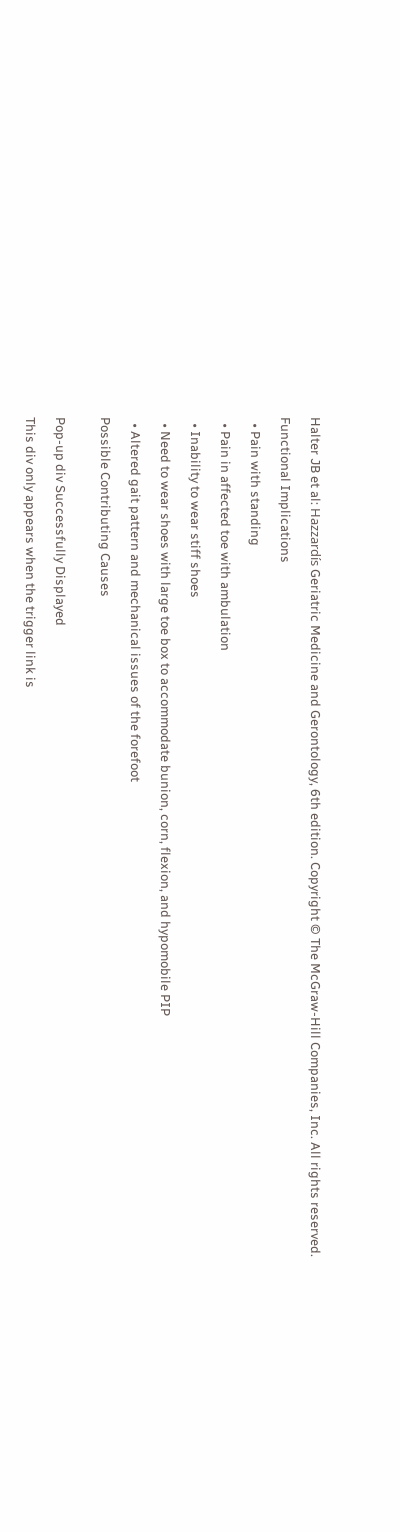Halter JB et al: Hazzardís Geriatric Medicine and Gerontology, 6th edition. Copyright © The McGraw-Hill Companies, Inc. All rights reserved.

Functional Implications

  • Pain with standing

  • Pain in affected toe with ambulation

  • Inability to wear stiff shoes

  • Need to wear shoes with large toe box to accommodate bunion, corn, flexion, and hypomobile PIP

  • Altered gait pattern and mechanical issues of the forefoot

Possible Contributing Causes


Pop-up div Successfully Displayed

This div only appears when the trigger link is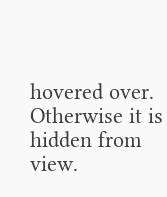hovered over. Otherwise it is hidden from view.